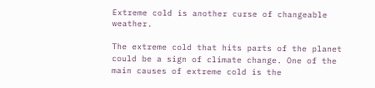Extreme cold is another curse of changeable weather.

The extreme cold that hits parts of the planet could be a sign of climate change. One of the main causes of extreme cold is the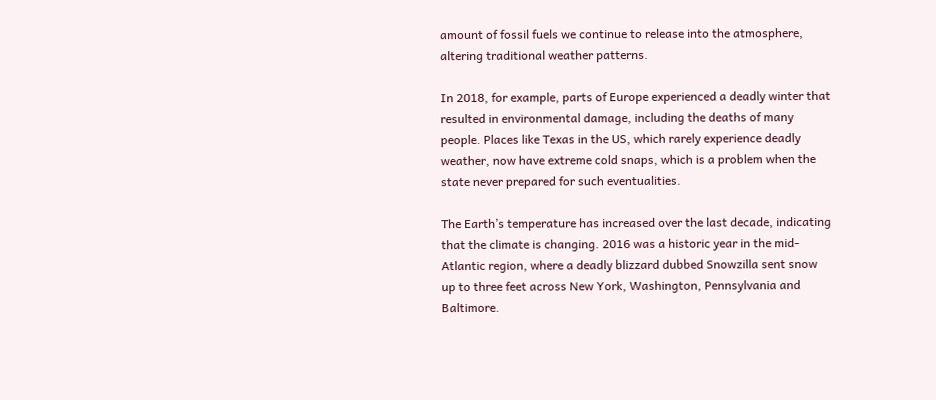amount of fossil fuels we continue to release into the atmosphere, altering traditional weather patterns.

In 2018, for example, parts of Europe experienced a deadly winter that resulted in environmental damage, including the deaths of many people. Places like Texas in the US, which rarely experience deadly weather, now have extreme cold snaps, which is a problem when the state never prepared for such eventualities.

The Earth’s temperature has increased over the last decade, indicating that the climate is changing. 2016 was a historic year in the mid-Atlantic region, where a deadly blizzard dubbed Snowzilla sent snow up to three feet across New York, Washington, Pennsylvania and Baltimore.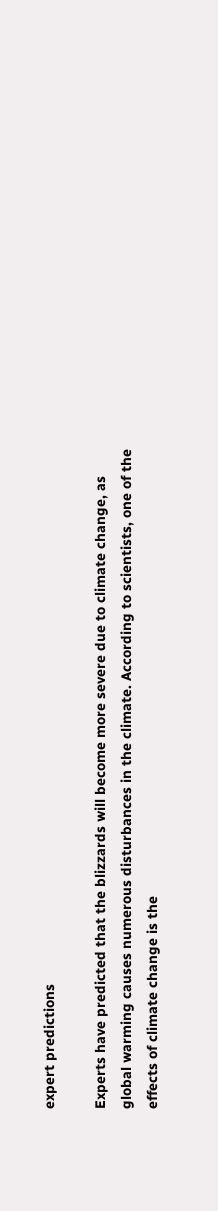expert predictions

Experts have predicted that the blizzards will become more severe due to climate change, as global warming causes numerous disturbances in the climate. According to scientists, one of the effects of climate change is the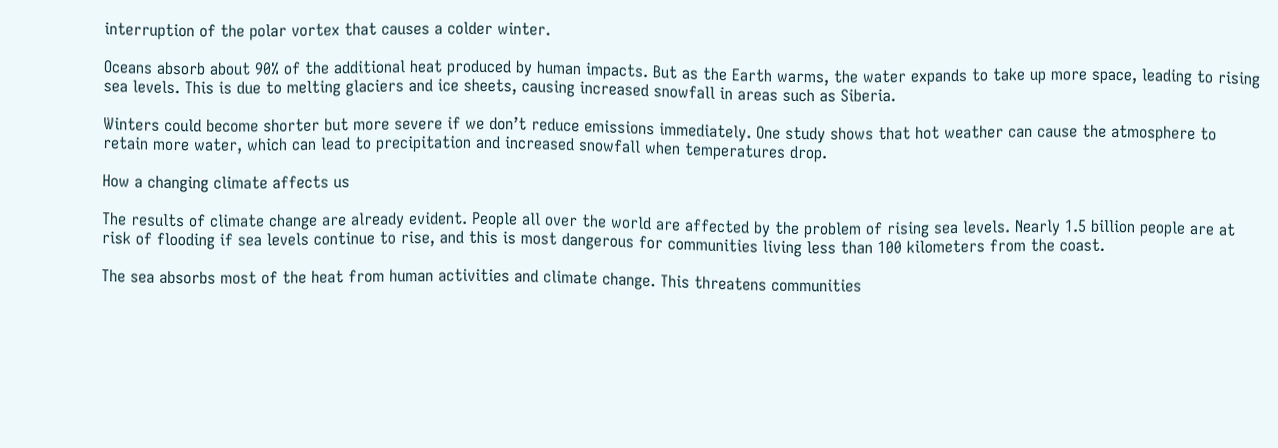interruption of the polar vortex that causes a colder winter.

Oceans absorb about 90% of the additional heat produced by human impacts. But as the Earth warms, the water expands to take up more space, leading to rising sea levels. This is due to melting glaciers and ice sheets, causing increased snowfall in areas such as Siberia.

Winters could become shorter but more severe if we don’t reduce emissions immediately. One study shows that hot weather can cause the atmosphere to retain more water, which can lead to precipitation and increased snowfall when temperatures drop.

How a changing climate affects us

The results of climate change are already evident. People all over the world are affected by the problem of rising sea levels. Nearly 1.5 billion people are at risk of flooding if sea levels continue to rise, and this is most dangerous for communities living less than 100 kilometers from the coast.

The sea absorbs most of the heat from human activities and climate change. This threatens communities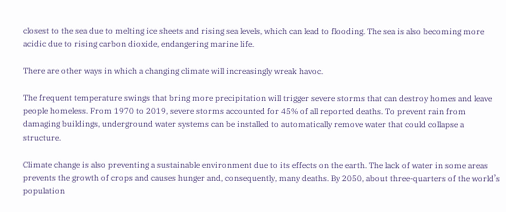closest to the sea due to melting ice sheets and rising sea levels, which can lead to flooding. The sea is also becoming more acidic due to rising carbon dioxide, endangering marine life.

There are other ways in which a changing climate will increasingly wreak havoc.

The frequent temperature swings that bring more precipitation will trigger severe storms that can destroy homes and leave people homeless. From 1970 to 2019, severe storms accounted for 45% of all reported deaths. To prevent rain from damaging buildings, underground water systems can be installed to automatically remove water that could collapse a structure.

Climate change is also preventing a sustainable environment due to its effects on the earth. The lack of water in some areas prevents the growth of crops and causes hunger and, consequently, many deaths. By 2050, about three-quarters of the world’s population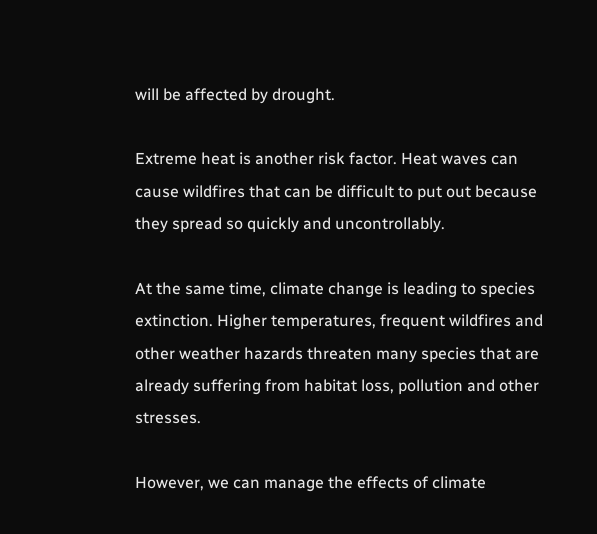will be affected by drought.

Extreme heat is another risk factor. Heat waves can cause wildfires that can be difficult to put out because they spread so quickly and uncontrollably.

At the same time, climate change is leading to species extinction. Higher temperatures, frequent wildfires and other weather hazards threaten many species that are already suffering from habitat loss, pollution and other stresses.

However, we can manage the effects of climate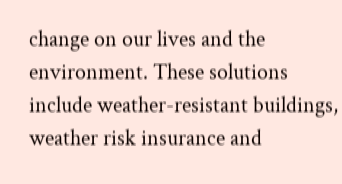change on our lives and the environment. These solutions include weather-resistant buildings, weather risk insurance and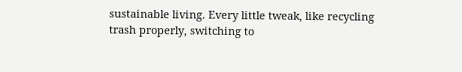sustainable living. Every little tweak, like recycling trash properly, switching to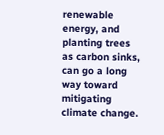renewable energy, and planting trees as carbon sinks, can go a long way toward mitigating climate change.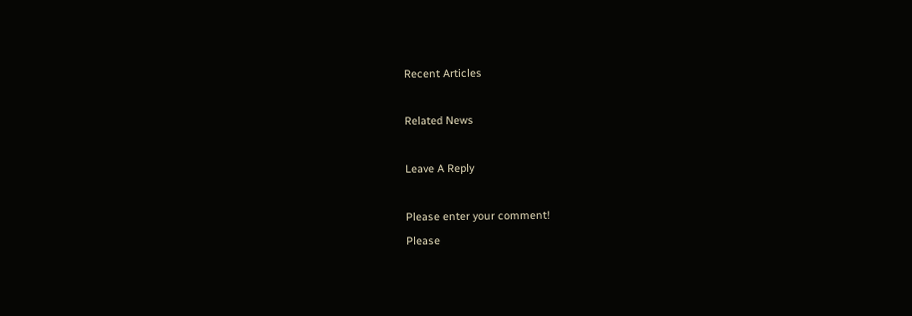Recent Articles

Related News

Leave A Reply

Please enter your comment!
Please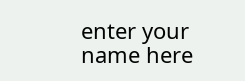enter your name here